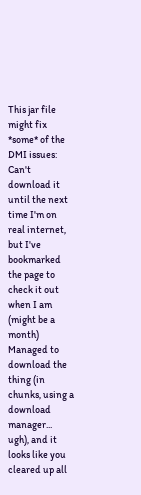This jar file might fix *some* of the DMI issues:
Can't download it until the next time I'm on real internet, but I've bookmarked the page to check it out when I am (might be a month)
Managed to download the thing (in chunks, using a download manager... ugh), and it looks like you cleared up all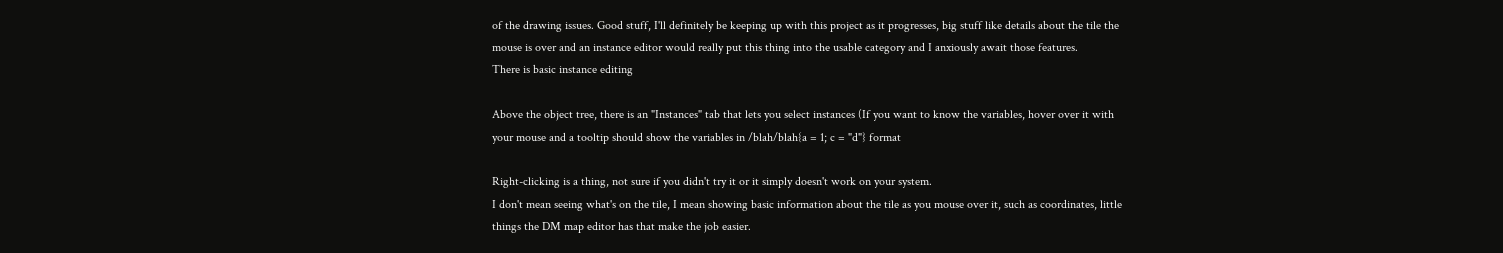of the drawing issues. Good stuff, I'll definitely be keeping up with this project as it progresses, big stuff like details about the tile the mouse is over and an instance editor would really put this thing into the usable category and I anxiously await those features.
There is basic instance editing

Above the object tree, there is an "Instances" tab that lets you select instances (If you want to know the variables, hover over it with your mouse and a tooltip should show the variables in /blah/blah{a = 1; c = "d"} format

Right-clicking is a thing, not sure if you didn't try it or it simply doesn't work on your system.
I don't mean seeing what's on the tile, I mean showing basic information about the tile as you mouse over it, such as coordinates, little things the DM map editor has that make the job easier.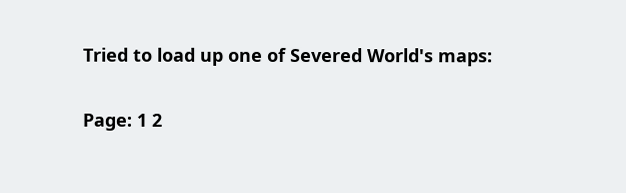Tried to load up one of Severed World's maps:

Page: 1 2